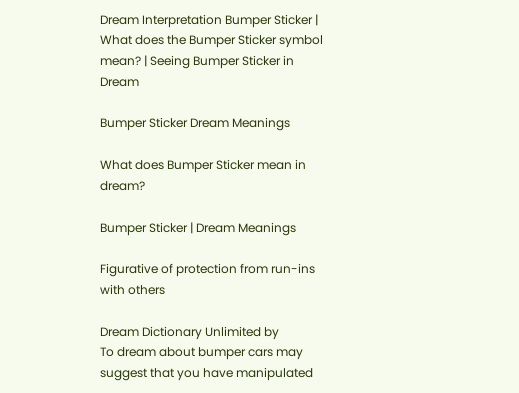Dream Interpretation Bumper Sticker | What does the Bumper Sticker symbol mean? | Seeing Bumper Sticker in Dream

Bumper Sticker Dream Meanings

What does Bumper Sticker mean in dream?

Bumper Sticker | Dream Meanings

Figurative of protection from run-ins with others

Dream Dictionary Unlimited by
To dream about bumper cars may suggest that you have manipulated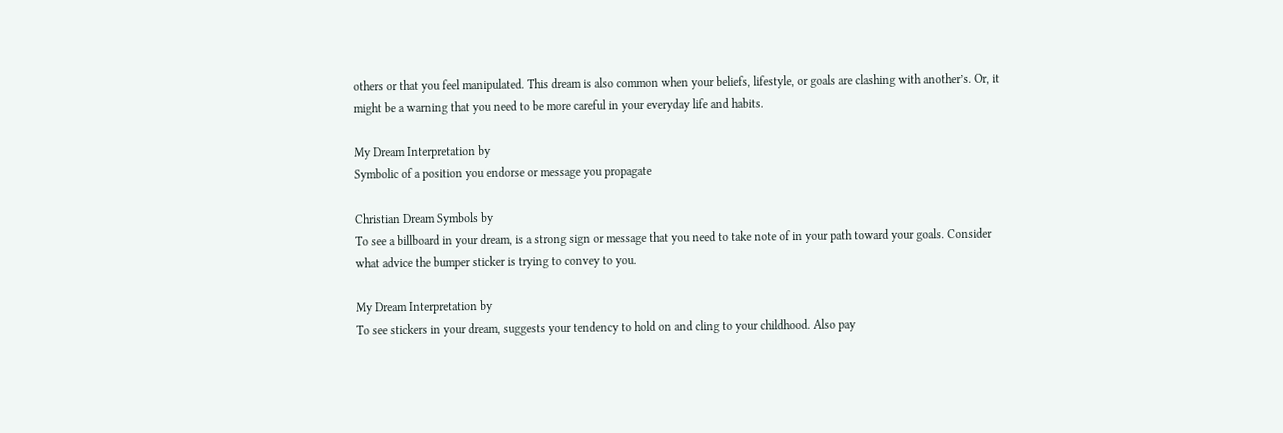others or that you feel manipulated. This dream is also common when your beliefs, lifestyle, or goals are clashing with another’s. Or, it might be a warning that you need to be more careful in your everyday life and habits.

My Dream Interpretation by
Symbolic of a position you endorse or message you propagate

Christian Dream Symbols by
To see a billboard in your dream, is a strong sign or message that you need to take note of in your path toward your goals. Consider what advice the bumper sticker is trying to convey to you.

My Dream Interpretation by
To see stickers in your dream, suggests your tendency to hold on and cling to your childhood. Also pay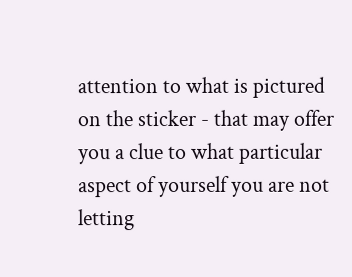attention to what is pictured on the sticker - that may offer you a clue to what particular aspect of yourself you are not letting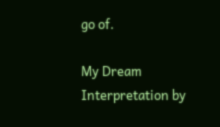go of.

My Dream Interpretation by